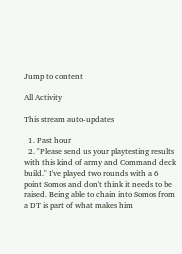Jump to content

All Activity

This stream auto-updates

  1. Past hour
  2. "Please send us your playtesting results with this kind of army and Command deck build." I've played two rounds with a 6 point Somos and don't think it needs to be raised. Being able to chain into Somos from a DT is part of what makes him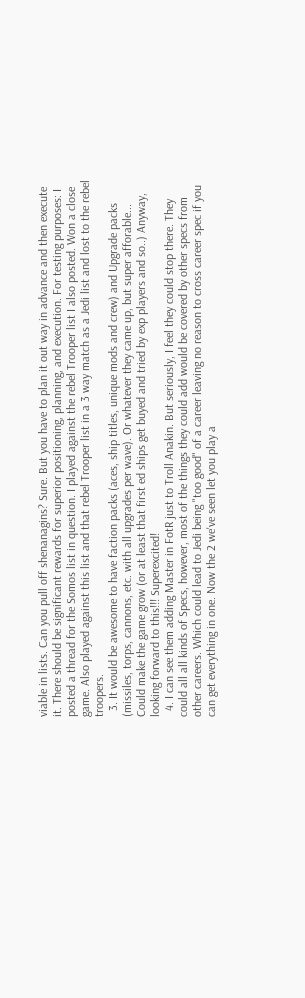viable in lists. Can you pull off shenanagins? Sure. But you have to plan it out way in advance and then execute it. There should be significant rewards for superior positioning, planning, and execution. For testing purposes: I posted a thread for the Somos list in question. I played against the rebel Trooper list I also posted. Won a close game. Also played against this list and that rebel Trooper list in a 3 way match as a Jedi list and lost to the rebel troopers.
  3. It would be awesome to have faction packs (aces, ship titles, unique mods and crew) and Upgrade packs (missiles, torps, cannons, etc. with all upgrades per wave). Or whatever they came up, but super afforable... Could make the game grow (or at least that first ed ships get buyed and tried by exp players and so..) Anyway, looking forward to this!!! Superexcited!
  4. I can see them adding Master in FotR just to Troll Anakin. But seriously, I feel they could stop there. They could all all kinds of Specs, however, most of the things they could add would be covered by other specs from other careers. Which could lead to Jedi being "too good" of a career leaving no reason to cross career spec if you can get everything in one. Now the 2 we've seen let you play a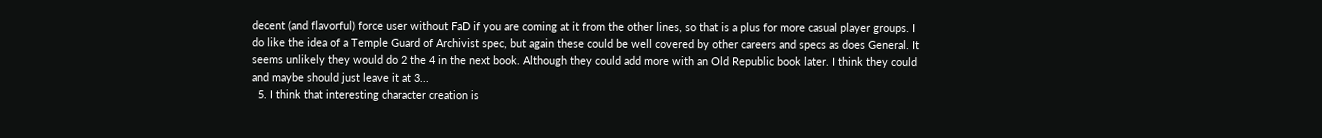decent (and flavorful) force user without FaD if you are coming at it from the other lines, so that is a plus for more casual player groups. I do like the idea of a Temple Guard of Archivist spec, but again these could be well covered by other careers and specs as does General. It seems unlikely they would do 2 the 4 in the next book. Although they could add more with an Old Republic book later. I think they could and maybe should just leave it at 3...
  5. I think that interesting character creation is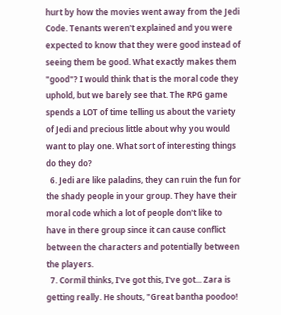hurt by how the movies went away from the Jedi Code. Tenants weren't explained and you were expected to know that they were good instead of seeing them be good. What exactly makes them "good"? I would think that is the moral code they uphold, but we barely see that. The RPG game spends a LOT of time telling us about the variety of Jedi and precious little about why you would want to play one. What sort of interesting things do they do?
  6. Jedi are like paladins, they can ruin the fun for the shady people in your group. They have their moral code which a lot of people don't like to have in there group since it can cause conflict between the characters and potentially between the players.
  7. Cormil thinks, I've got this, I've got... Zara is getting really. He shouts, "Great bantha poodoo!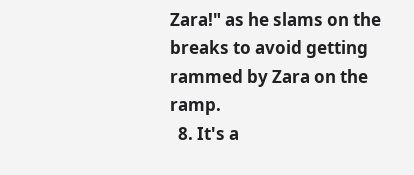Zara!" as he slams on the breaks to avoid getting rammed by Zara on the ramp.
  8. It's a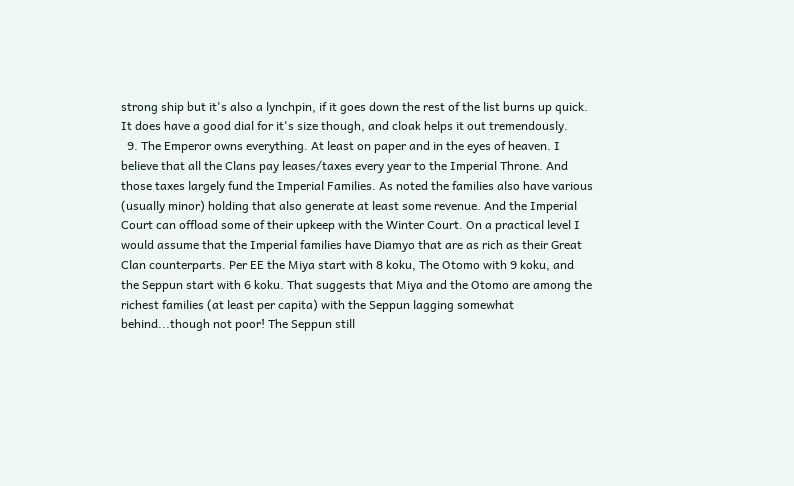strong ship but it's also a lynchpin, if it goes down the rest of the list burns up quick. It does have a good dial for it's size though, and cloak helps it out tremendously.
  9. The Emperor owns everything. At least on paper and in the eyes of heaven. I believe that all the Clans pay leases/taxes every year to the Imperial Throne. And those taxes largely fund the Imperial Families. As noted the families also have various (usually minor) holding that also generate at least some revenue. And the Imperial Court can offload some of their upkeep with the Winter Court. On a practical level I would assume that the Imperial families have Diamyo that are as rich as their Great Clan counterparts. Per EE the Miya start with 8 koku, The Otomo with 9 koku, and the Seppun start with 6 koku. That suggests that Miya and the Otomo are among the richest families (at least per capita) with the Seppun lagging somewhat behind...though not poor! The Seppun still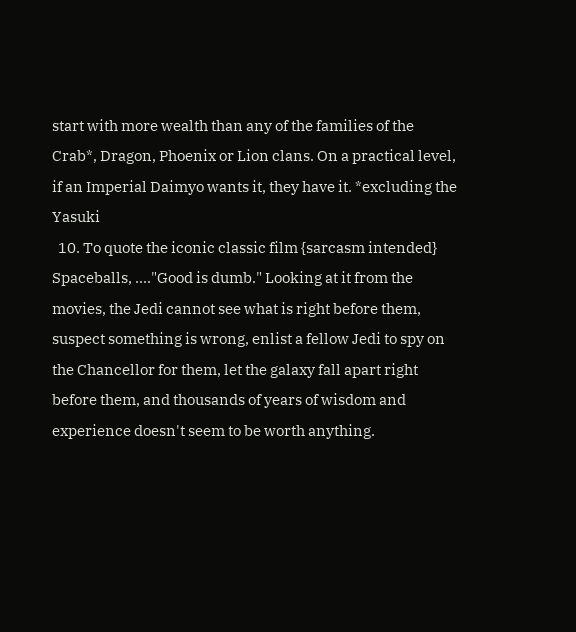start with more wealth than any of the families of the Crab*, Dragon, Phoenix or Lion clans. On a practical level, if an Imperial Daimyo wants it, they have it. *excluding the Yasuki
  10. To quote the iconic classic film {sarcasm intended} Spaceballs, ...."Good is dumb." Looking at it from the movies, the Jedi cannot see what is right before them, suspect something is wrong, enlist a fellow Jedi to spy on the Chancellor for them, let the galaxy fall apart right before them, and thousands of years of wisdom and experience doesn't seem to be worth anything.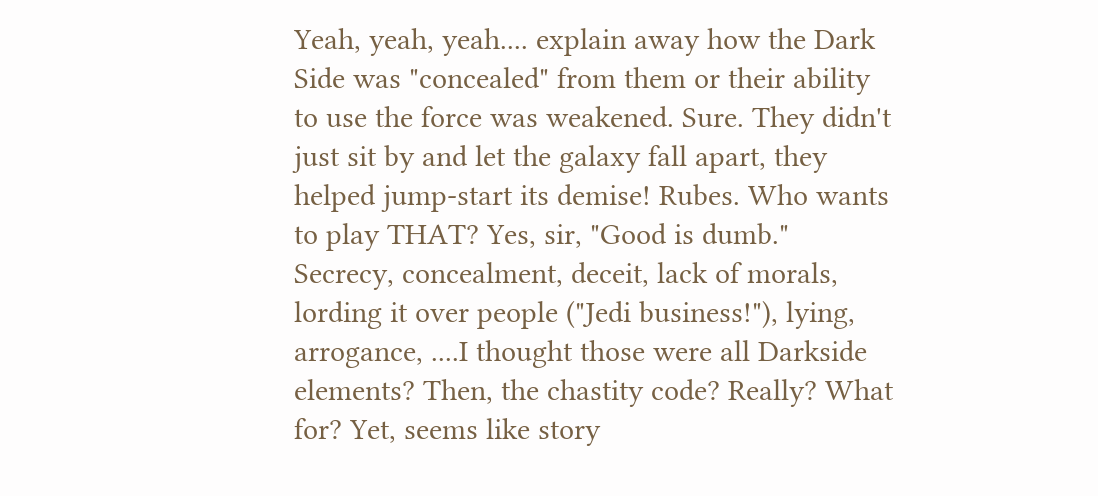Yeah, yeah, yeah.... explain away how the Dark Side was "concealed" from them or their ability to use the force was weakened. Sure. They didn't just sit by and let the galaxy fall apart, they helped jump-start its demise! Rubes. Who wants to play THAT? Yes, sir, "Good is dumb." Secrecy, concealment, deceit, lack of morals, lording it over people ("Jedi business!"), lying, arrogance, ....I thought those were all Darkside elements? Then, the chastity code? Really? What for? Yet, seems like story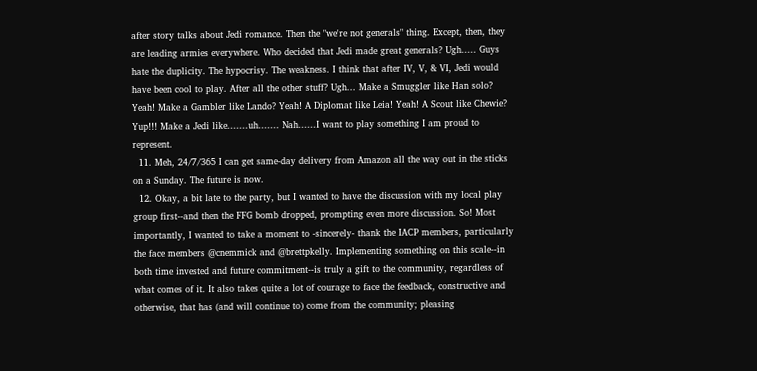after story talks about Jedi romance. Then the "we're not generals" thing. Except, then, they are leading armies everywhere. Who decided that Jedi made great generals? Ugh..... Guys hate the duplicity. The hypocrisy. The weakness. I think that after IV, V, & VI, Jedi would have been cool to play. After all the other stuff? Ugh... Make a Smuggler like Han solo? Yeah! Make a Gambler like Lando? Yeah! A Diplomat like Leia! Yeah! A Scout like Chewie? Yup!!! Make a Jedi like.......uh....... Nah......I want to play something I am proud to represent.
  11. Meh, 24/7/365 I can get same-day delivery from Amazon all the way out in the sticks on a Sunday. The future is now.
  12. Okay, a bit late to the party, but I wanted to have the discussion with my local play group first--and then the FFG bomb dropped, prompting even more discussion. So! Most importantly, I wanted to take a moment to -sincerely- thank the IACP members, particularly the face members @cnemmick and @brettpkelly. Implementing something on this scale--in both time invested and future commitment--is truly a gift to the community, regardless of what comes of it. It also takes quite a lot of courage to face the feedback, constructive and otherwise, that has (and will continue to) come from the community; pleasing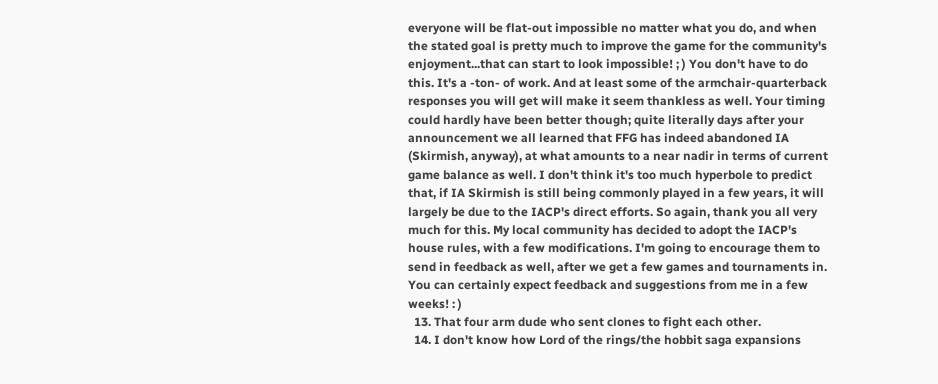everyone will be flat-out impossible no matter what you do, and when the stated goal is pretty much to improve the game for the community's enjoyment...that can start to look impossible! ; ) You don't have to do this. It's a -ton- of work. And at least some of the armchair-quarterback responses you will get will make it seem thankless as well. Your timing could hardly have been better though; quite literally days after your announcement we all learned that FFG has indeed abandoned IA (Skirmish, anyway), at what amounts to a near nadir in terms of current game balance as well. I don't think it's too much hyperbole to predict that, if IA Skirmish is still being commonly played in a few years, it will largely be due to the IACP's direct efforts. So again, thank you all very much for this. My local community has decided to adopt the IACP's house rules, with a few modifications. I'm going to encourage them to send in feedback as well, after we get a few games and tournaments in. You can certainly expect feedback and suggestions from me in a few weeks! : )
  13. That four arm dude who sent clones to fight each other.
  14. I don't know how Lord of the rings/the hobbit saga expansions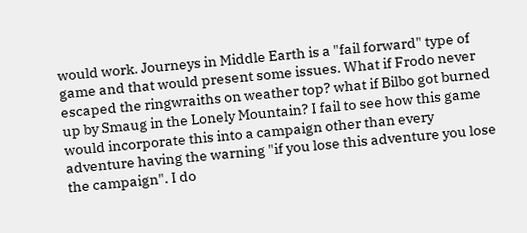would work. Journeys in Middle Earth is a "fail forward" type of game and that would present some issues. What if Frodo never escaped the ringwraiths on weather top? what if Bilbo got burned up by Smaug in the Lonely Mountain? I fail to see how this game would incorporate this into a campaign other than every adventure having the warning "if you lose this adventure you lose the campaign". I do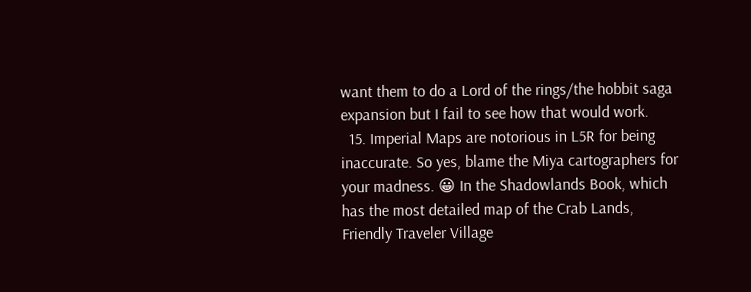want them to do a Lord of the rings/the hobbit saga expansion but I fail to see how that would work.
  15. Imperial Maps are notorious in L5R for being inaccurate. So yes, blame the Miya cartographers for your madness. 😀 In the Shadowlands Book, which has the most detailed map of the Crab Lands, Friendly Traveler Village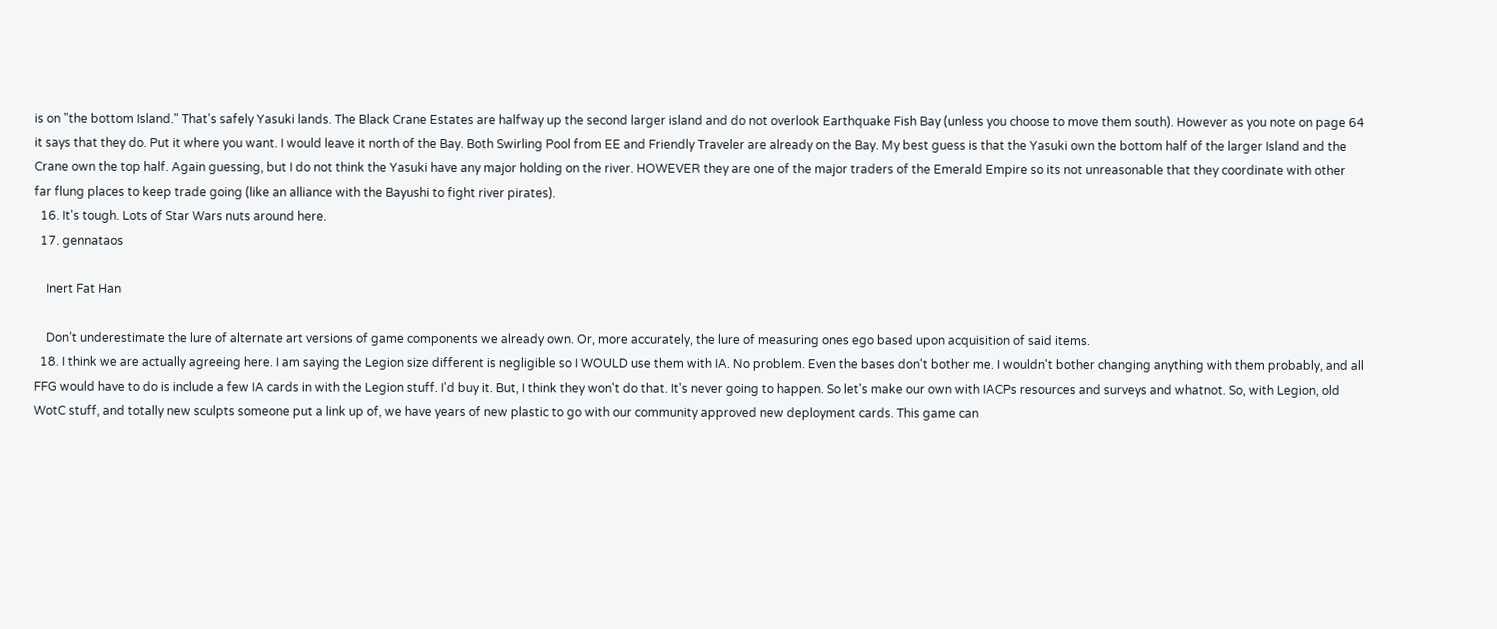is on "the bottom Island." That's safely Yasuki lands. The Black Crane Estates are halfway up the second larger island and do not overlook Earthquake Fish Bay (unless you choose to move them south). However as you note on page 64 it says that they do. Put it where you want. I would leave it north of the Bay. Both Swirling Pool from EE and Friendly Traveler are already on the Bay. My best guess is that the Yasuki own the bottom half of the larger Island and the Crane own the top half. Again guessing, but I do not think the Yasuki have any major holding on the river. HOWEVER they are one of the major traders of the Emerald Empire so its not unreasonable that they coordinate with other far flung places to keep trade going (like an alliance with the Bayushi to fight river pirates).
  16. It's tough. Lots of Star Wars nuts around here.
  17. gennataos

    Inert Fat Han

    Don’t underestimate the lure of alternate art versions of game components we already own. Or, more accurately, the lure of measuring ones ego based upon acquisition of said items.
  18. I think we are actually agreeing here. I am saying the Legion size different is negligible so I WOULD use them with IA. No problem. Even the bases don't bother me. I wouldn't bother changing anything with them probably, and all FFG would have to do is include a few IA cards in with the Legion stuff. I'd buy it. But, I think they won't do that. It's never going to happen. So let's make our own with IACPs resources and surveys and whatnot. So, with Legion, old WotC stuff, and totally new sculpts someone put a link up of, we have years of new plastic to go with our community approved new deployment cards. This game can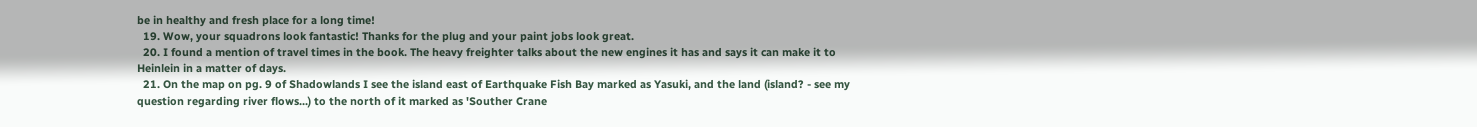be in healthy and fresh place for a long time!
  19. Wow, your squadrons look fantastic! Thanks for the plug and your paint jobs look great.
  20. I found a mention of travel times in the book. The heavy freighter talks about the new engines it has and says it can make it to Heinlein in a matter of days.
  21. On the map on pg. 9 of Shadowlands I see the island east of Earthquake Fish Bay marked as Yasuki, and the land (island? - see my question regarding river flows...) to the north of it marked as 'Souther Crane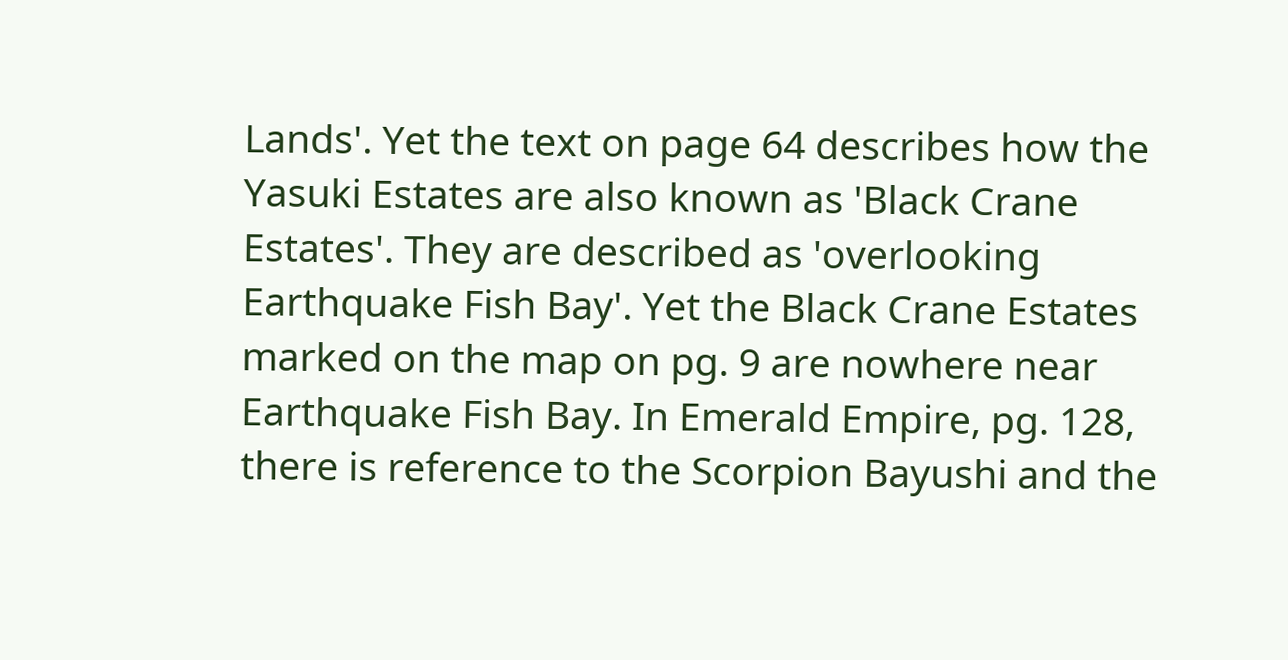Lands'. Yet the text on page 64 describes how the Yasuki Estates are also known as 'Black Crane Estates'. They are described as 'overlooking Earthquake Fish Bay'. Yet the Black Crane Estates marked on the map on pg. 9 are nowhere near Earthquake Fish Bay. In Emerald Empire, pg. 128, there is reference to the Scorpion Bayushi and the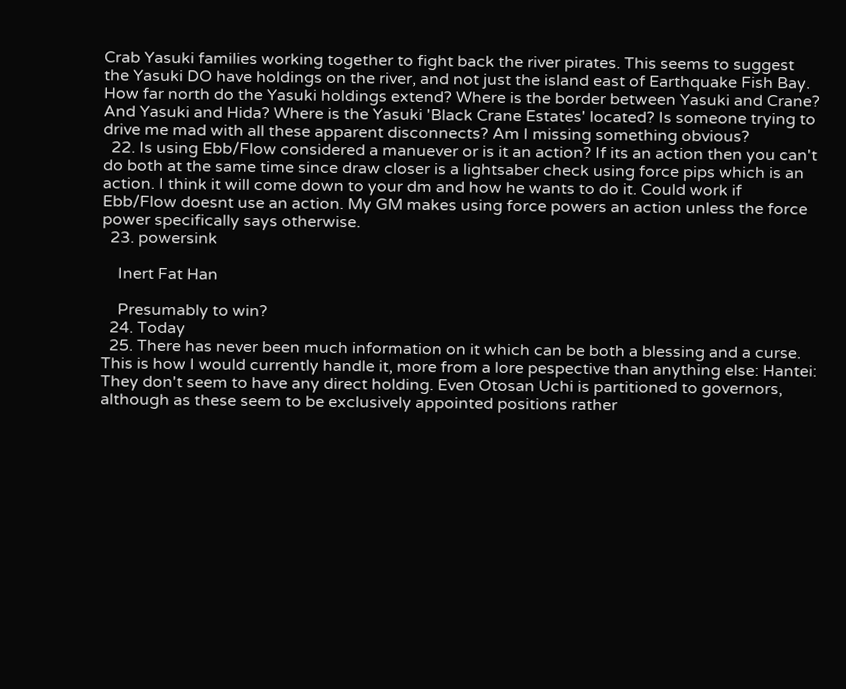Crab Yasuki families working together to fight back the river pirates. This seems to suggest the Yasuki DO have holdings on the river, and not just the island east of Earthquake Fish Bay. How far north do the Yasuki holdings extend? Where is the border between Yasuki and Crane? And Yasuki and Hida? Where is the Yasuki 'Black Crane Estates' located? Is someone trying to drive me mad with all these apparent disconnects? Am I missing something obvious?
  22. Is using Ebb/Flow considered a manuever or is it an action? If its an action then you can't do both at the same time since draw closer is a lightsaber check using force pips which is an action. I think it will come down to your dm and how he wants to do it. Could work if Ebb/Flow doesnt use an action. My GM makes using force powers an action unless the force power specifically says otherwise.
  23. powersink

    Inert Fat Han

    Presumably to win?
  24. Today
  25. There has never been much information on it which can be both a blessing and a curse. This is how I would currently handle it, more from a lore pespective than anything else: Hantei: They don't seem to have any direct holding. Even Otosan Uchi is partitioned to governors, although as these seem to be exclusively appointed positions rather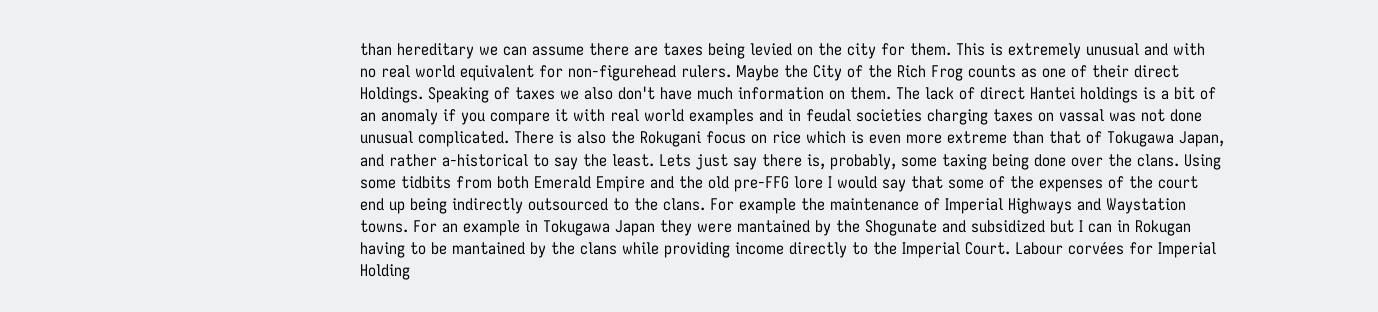than hereditary we can assume there are taxes being levied on the city for them. This is extremely unusual and with no real world equivalent for non-figurehead rulers. Maybe the City of the Rich Frog counts as one of their direct Holdings. Speaking of taxes we also don't have much information on them. The lack of direct Hantei holdings is a bit of an anomaly if you compare it with real world examples and in feudal societies charging taxes on vassal was not done unusual complicated. There is also the Rokugani focus on rice which is even more extreme than that of Tokugawa Japan, and rather a-historical to say the least. Lets just say there is, probably, some taxing being done over the clans. Using some tidbits from both Emerald Empire and the old pre-FFG lore I would say that some of the expenses of the court end up being indirectly outsourced to the clans. For example the maintenance of Imperial Highways and Waystation towns. For an example in Tokugawa Japan they were mantained by the Shogunate and subsidized but I can in Rokugan having to be mantained by the clans while providing income directly to the Imperial Court. Labour corvées for Imperial Holding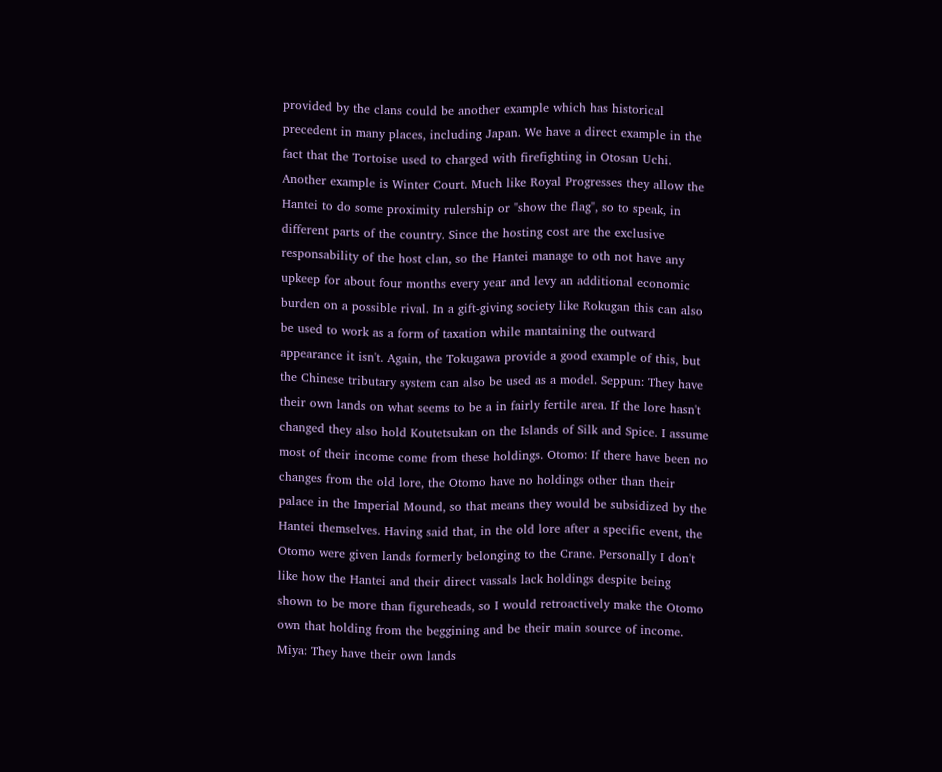provided by the clans could be another example which has historical precedent in many places, including Japan. We have a direct example in the fact that the Tortoise used to charged with firefighting in Otosan Uchi. Another example is Winter Court. Much like Royal Progresses they allow the Hantei to do some proximity rulership or "show the flag", so to speak, in different parts of the country. Since the hosting cost are the exclusive responsability of the host clan, so the Hantei manage to oth not have any upkeep for about four months every year and levy an additional economic burden on a possible rival. In a gift-giving society like Rokugan this can also be used to work as a form of taxation while mantaining the outward appearance it isn't. Again, the Tokugawa provide a good example of this, but the Chinese tributary system can also be used as a model. Seppun: They have their own lands on what seems to be a in fairly fertile area. If the lore hasn't changed they also hold Koutetsukan on the Islands of Silk and Spice. I assume most of their income come from these holdings. Otomo: If there have been no changes from the old lore, the Otomo have no holdings other than their palace in the Imperial Mound, so that means they would be subsidized by the Hantei themselves. Having said that, in the old lore after a specific event, the Otomo were given lands formerly belonging to the Crane. Personally I don't like how the Hantei and their direct vassals lack holdings despite being shown to be more than figureheads, so I would retroactively make the Otomo own that holding from the beggining and be their main source of income. Miya: They have their own lands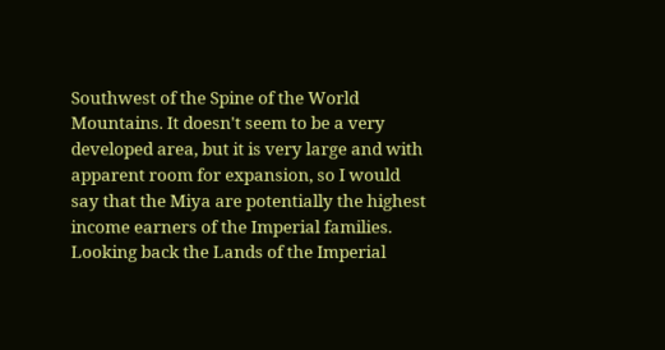Southwest of the Spine of the World Mountains. It doesn't seem to be a very developed area, but it is very large and with apparent room for expansion, so I would say that the Miya are potentially the highest income earners of the Imperial families. Looking back the Lands of the Imperial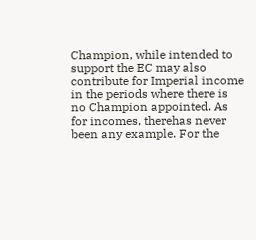Champion, while intended to support the EC may also contribute for Imperial income in the periods where there is no Champion appointed. As for incomes, therehas never been any example. For the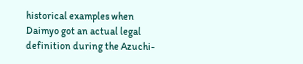historical examples when Daimyo got an actual legal definition during the Azuchi-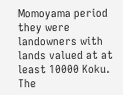Momoyama period they were landowners with lands valued at at least 10000 Koku. The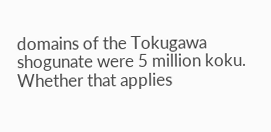domains of the Tokugawa shogunate were 5 million koku. Whether that applies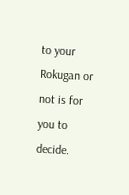to your Rokugan or not is for you to decide.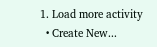1. Load more activity
  • Create New...